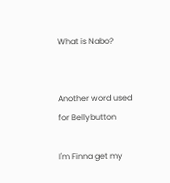What is Nabo?


Another word used for Bellybutton

I'm Finna get my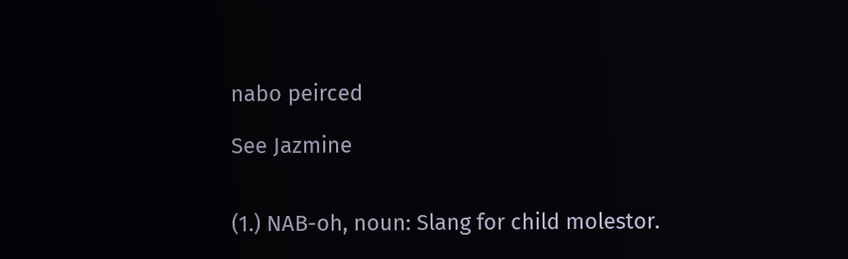nabo peirced

See Jazmine


(1.) NAB-oh, noun: Slang for child molestor.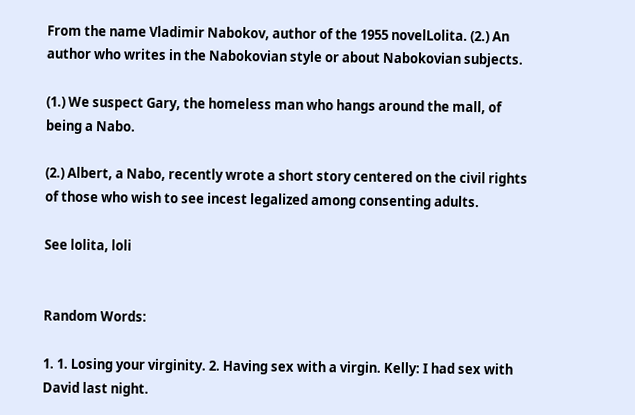From the name Vladimir Nabokov, author of the 1955 novelLolita. (2.) An author who writes in the Nabokovian style or about Nabokovian subjects.

(1.) We suspect Gary, the homeless man who hangs around the mall, of being a Nabo.

(2.) Albert, a Nabo, recently wrote a short story centered on the civil rights of those who wish to see incest legalized among consenting adults.

See lolita, loli


Random Words:

1. 1. Losing your virginity. 2. Having sex with a virgin. Kelly: I had sex with David last night.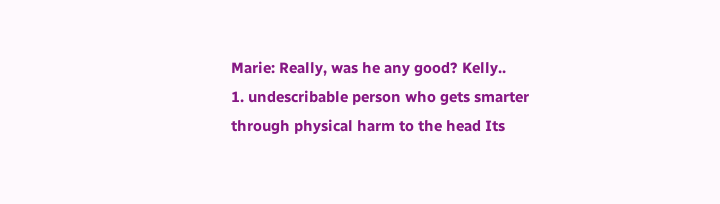Marie: Really, was he any good? Kelly..
1. undescribable person who gets smarter through physical harm to the head Its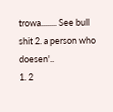trowa........ See bull shit 2. a person who doesen'..
1. 2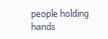people holding hands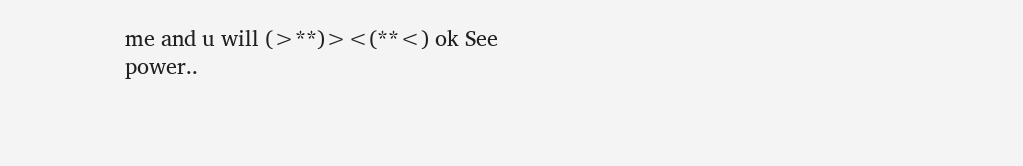me and u will (>**)><(**<) ok See power..